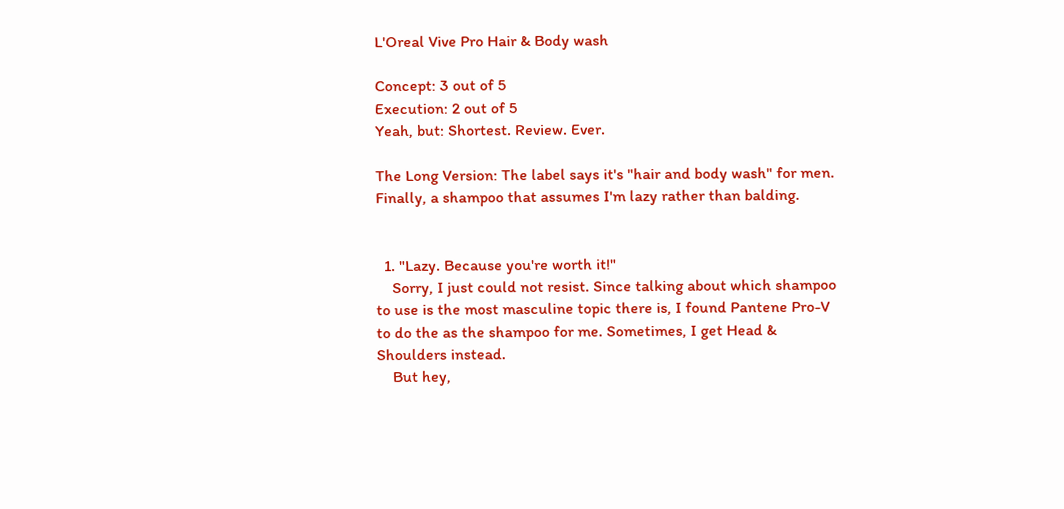L'Oreal Vive Pro Hair & Body wash

Concept: 3 out of 5
Execution: 2 out of 5
Yeah, but: Shortest. Review. Ever.

The Long Version: The label says it's "hair and body wash" for men. Finally, a shampoo that assumes I'm lazy rather than balding.


  1. "Lazy. Because you're worth it!"
    Sorry, I just could not resist. Since talking about which shampoo to use is the most masculine topic there is, I found Pantene Pro-V to do the as the shampoo for me. Sometimes, I get Head & Shoulders instead.
    But hey,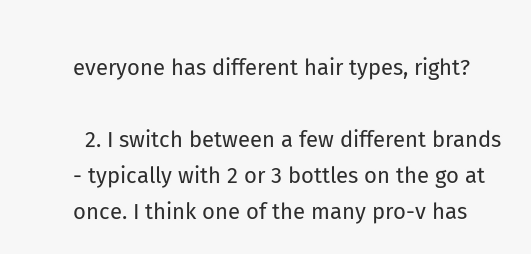everyone has different hair types, right?

  2. I switch between a few different brands - typically with 2 or 3 bottles on the go at once. I think one of the many pro-v has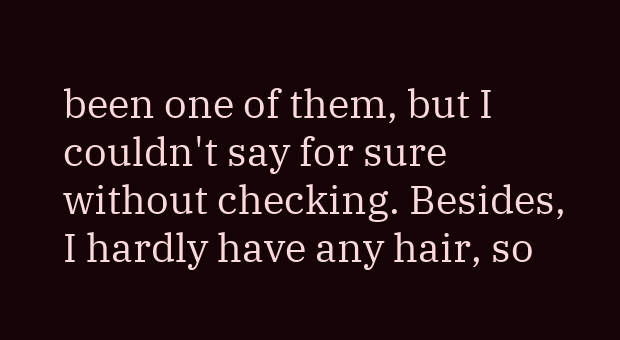been one of them, but I couldn't say for sure without checking. Besides, I hardly have any hair, so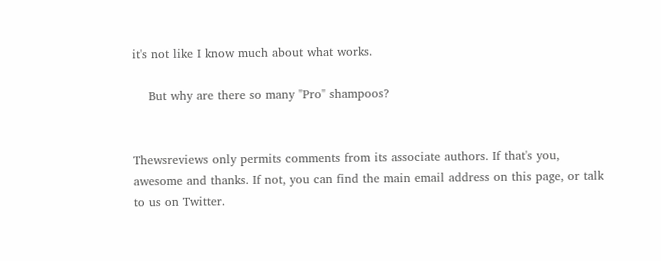it's not like I know much about what works.

    But why are there so many "Pro" shampoos?


Thewsreviews only permits comments from its associate authors. If that's you, awesome and thanks. If not, you can find the main email address on this page, or talk to us on Twitter.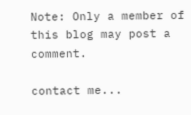Note: Only a member of this blog may post a comment.

contact me...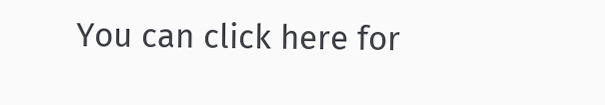You can click here for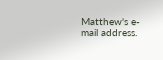Matthew's e-mail address.